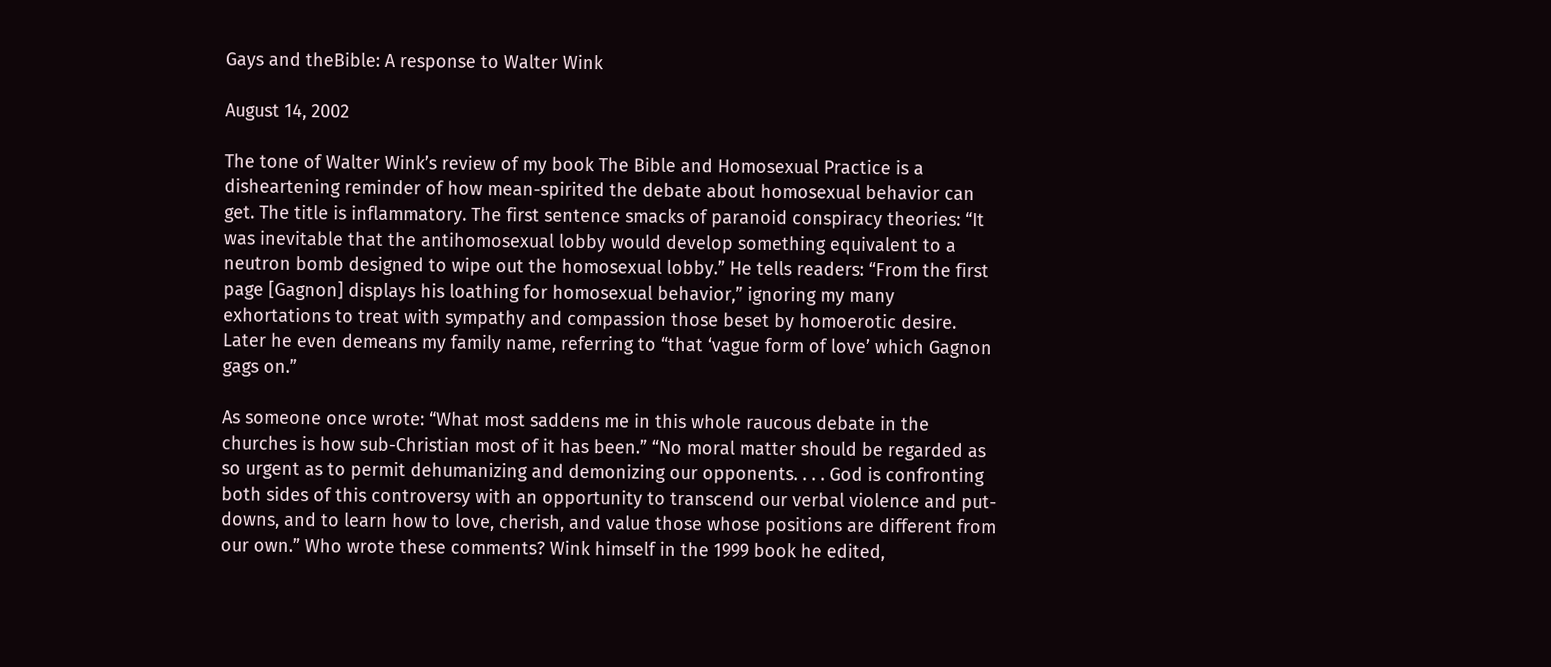Gays and theBible: A response to Walter Wink

August 14, 2002

The tone of Walter Wink’s review of my book The Bible and Homosexual Practice is a disheartening reminder of how mean-spirited the debate about homosexual behavior can get. The title is inflammatory. The first sentence smacks of paranoid conspiracy theories: “It was inevitable that the antihomosexual lobby would develop something equivalent to a neutron bomb designed to wipe out the homosexual lobby.” He tells readers: “From the first page [Gagnon] displays his loathing for homosexual behavior,” ignoring my many exhortations to treat with sympathy and compassion those beset by homoerotic desire. Later he even demeans my family name, referring to “that ‘vague form of love’ which Gagnon gags on.”

As someone once wrote: “What most saddens me in this whole raucous debate in the churches is how sub-Christian most of it has been.” “No moral matter should be regarded as so urgent as to permit dehumanizing and demonizing our opponents. . . . God is confronting both sides of this controversy with an opportunity to transcend our verbal violence and put-downs, and to learn how to love, cherish, and value those whose positions are different from our own.” Who wrote these comments? Wink himself in the 1999 book he edited,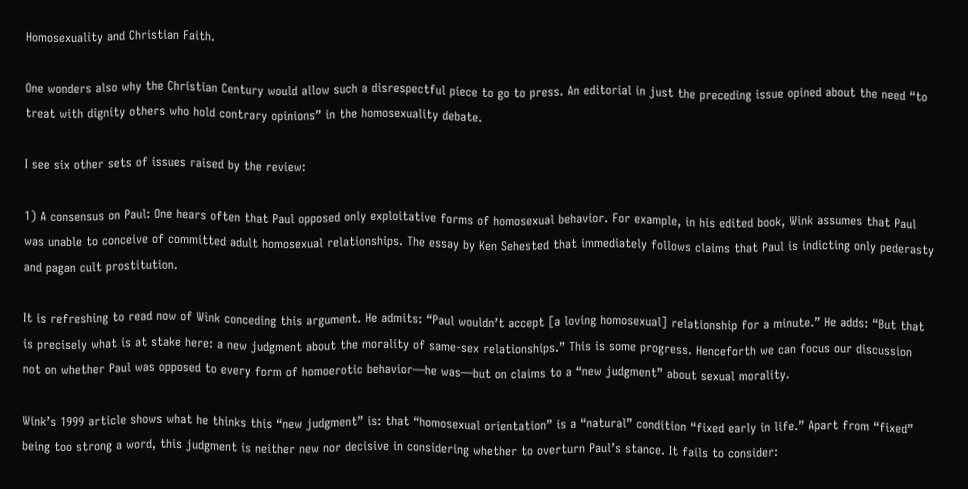Homosexuality and Christian Faith.

One wonders also why the Christian Century would allow such a disrespectful piece to go to press. An editorial in just the preceding issue opined about the need “to treat with dignity others who hold contrary opinions” in the homosexuality debate.

I see six other sets of issues raised by the review:

1) A consensus on Paul: One hears often that Paul opposed only exploitative forms of homosexual behavior. For example, in his edited book, Wink assumes that Paul was unable to conceive of committed adult homosexual relationships. The essay by Ken Sehested that immediately follows claims that Paul is indicting only pederasty and pagan cult prostitution.

It is refreshing to read now of Wink conceding this argument. He admits: “Paul wouldn’t accept [a loving homosexual] relationship for a minute.” He adds: “But that is precisely what is at stake here: a new judgment about the morality of same-sex relationships.” This is some progress. Henceforth we can focus our discussion not on whether Paul was opposed to every form of homoerotic behavior—he was—but on claims to a “new judgment” about sexual morality.

Wink’s 1999 article shows what he thinks this “new judgment” is: that “homosexual orientation” is a “natural” condition “fixed early in life.” Apart from “fixed” being too strong a word, this judgment is neither new nor decisive in considering whether to overturn Paul’s stance. It fails to consider: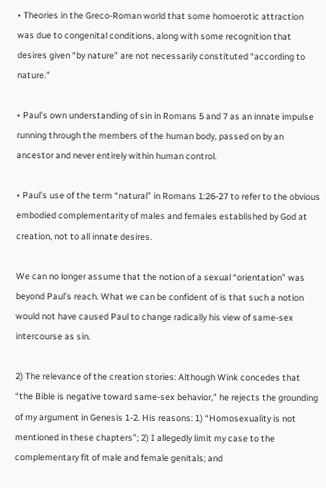• Theories in the Greco-Roman world that some homoerotic attraction was due to congenital conditions, along with some recognition that desires given “by nature” are not necessarily constituted “according to nature.”

• Paul’s own understanding of sin in Romans 5 and 7 as an innate impulse running through the members of the human body, passed on by an ancestor and never entirely within human control.

• Paul’s use of the term “natural” in Romans 1:26-27 to refer to the obvious embodied complementarity of males and females established by God at creation, not to all innate desires.

We can no longer assume that the notion of a sexual “orientation” was beyond Paul’s reach. What we can be confident of is that such a notion would not have caused Paul to change radically his view of same-sex intercourse as sin.

2) The relevance of the creation stories: Although Wink concedes that “the Bible is negative toward same-sex behavior,” he rejects the grounding of my argument in Genesis 1-2. His reasons: 1) “Homosexuality is not mentioned in these chapters”; 2) I allegedly limit my case to the complementary fit of male and female genitals; and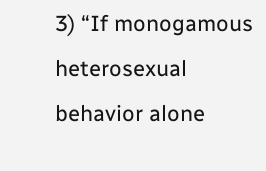3) “If monogamous heterosexual behavior alone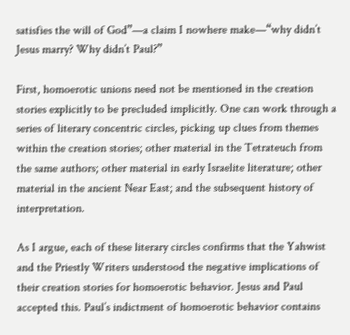satisfies the will of God”—a claim I nowhere make—“why didn’t Jesus marry? Why didn’t Paul?”

First, homoerotic unions need not be mentioned in the creation stories explicitly to be precluded implicitly. One can work through a series of literary concentric circles, picking up clues from themes within the creation stories; other material in the Tetrateuch from the same authors; other material in early Israelite literature; other material in the ancient Near East; and the subsequent history of interpretation.

As I argue, each of these literary circles confirms that the Yahwist and the Priestly Writers understood the negative implications of their creation stories for homoerotic behavior. Jesus and Paul accepted this. Paul’s indictment of homoerotic behavior contains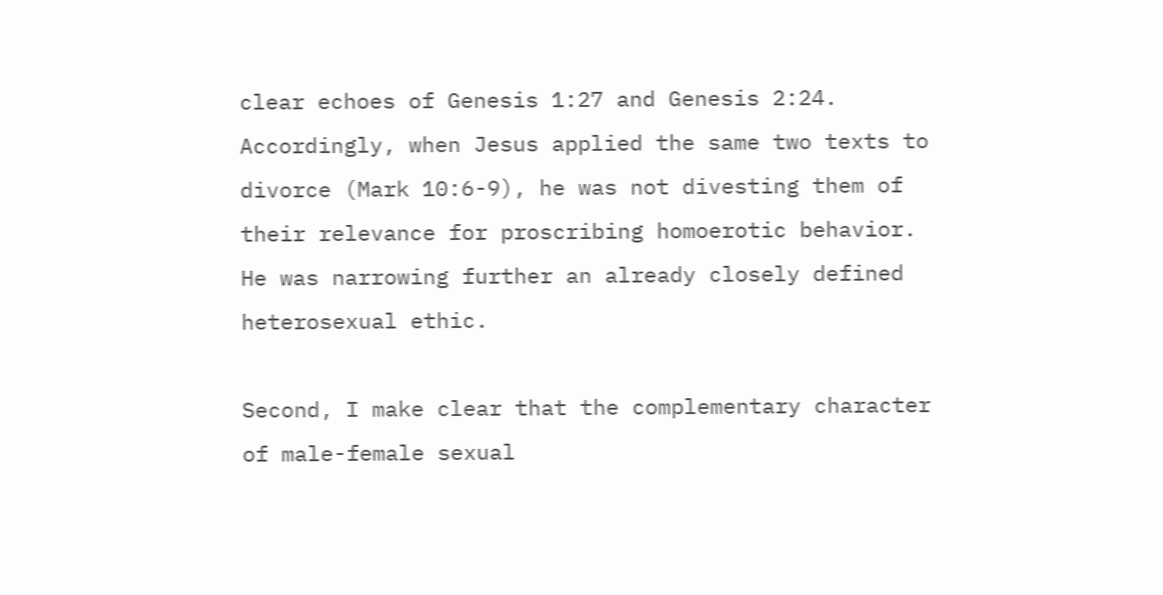clear echoes of Genesis 1:27 and Genesis 2:24. Accordingly, when Jesus applied the same two texts to divorce (Mark 10:6-9), he was not divesting them of their relevance for proscribing homoerotic behavior. He was narrowing further an already closely defined heterosexual ethic.

Second, I make clear that the complementary character of male-female sexual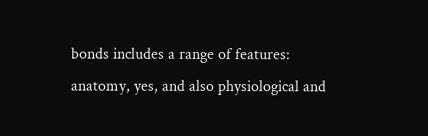bonds includes a range of features: anatomy, yes, and also physiological and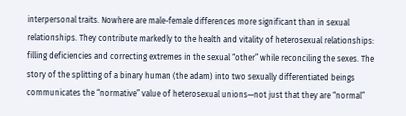interpersonal traits. Nowhere are male-female differences more significant than in sexual relationships. They contribute markedly to the health and vitality of heterosexual relationships: filling deficiencies and correcting extremes in the sexual “other” while reconciling the sexes. The story of the splitting of a binary human (the adam) into two sexually differentiated beings communicates the “normative” value of heterosexual unions—not just that they are “normal”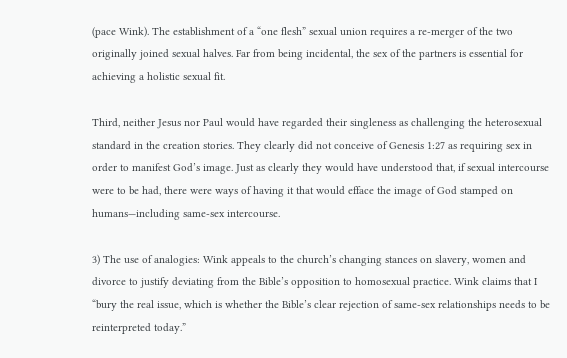(pace Wink). The establishment of a “one flesh” sexual union requires a re-merger of the two originally joined sexual halves. Far from being incidental, the sex of the partners is essential for achieving a holistic sexual fit.

Third, neither Jesus nor Paul would have regarded their singleness as challenging the heterosexual standard in the creation stories. They clearly did not conceive of Genesis 1:27 as requiring sex in order to manifest God’s image. Just as clearly they would have understood that, if sexual intercourse were to be had, there were ways of having it that would efface the image of God stamped on humans—including same-sex intercourse.

3) The use of analogies: Wink appeals to the church’s changing stances on slavery, women and divorce to justify deviating from the Bible’s opposition to homosexual practice. Wink claims that I “bury the real issue, which is whether the Bible’s clear rejection of same-sex relationships needs to be reinterpreted today.”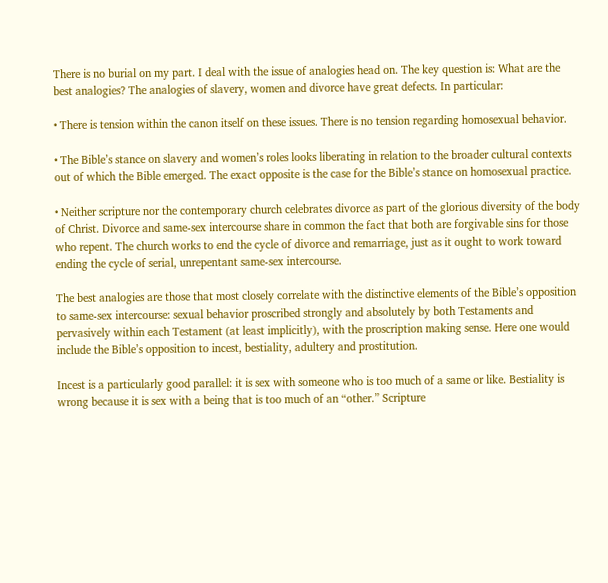There is no burial on my part. I deal with the issue of analogies head on. The key question is: What are the best analogies? The analogies of slavery, women and divorce have great defects. In particular:

• There is tension within the canon itself on these issues. There is no tension regarding homosexual behavior.

• The Bible’s stance on slavery and women’s roles looks liberating in relation to the broader cultural contexts out of which the Bible emerged. The exact opposite is the case for the Bible’s stance on homosexual practice.

• Neither scripture nor the contemporary church celebrates divorce as part of the glorious diversity of the body of Christ. Divorce and same-sex intercourse share in common the fact that both are forgivable sins for those who repent. The church works to end the cycle of divorce and remarriage, just as it ought to work toward ending the cycle of serial, unrepentant same-sex intercourse.

The best analogies are those that most closely correlate with the distinctive elements of the Bible’s opposition to same-sex intercourse: sexual behavior proscribed strongly and absolutely by both Testaments and pervasively within each Testament (at least implicitly), with the proscription making sense. Here one would include the Bible’s opposition to incest, bestiality, adultery and prostitution.

Incest is a particularly good parallel: it is sex with someone who is too much of a same or like. Bestiality is wrong because it is sex with a being that is too much of an “other.” Scripture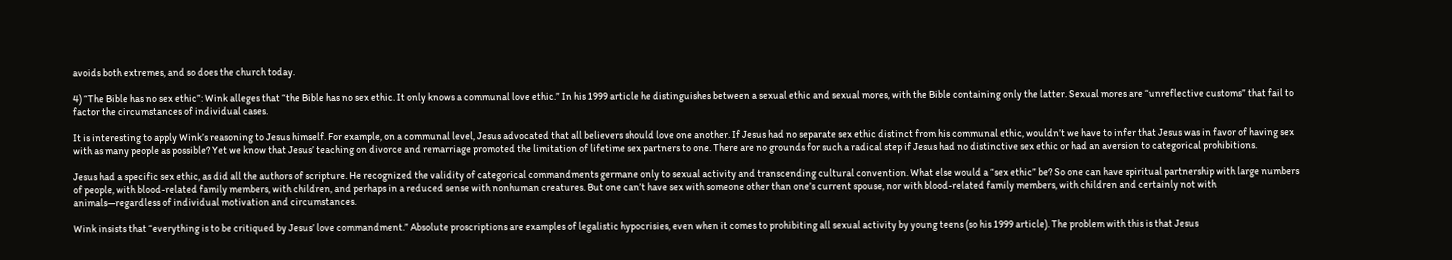avoids both extremes, and so does the church today.

4) “The Bible has no sex ethic”: Wink alleges that “the Bible has no sex ethic. It only knows a communal love ethic.” In his 1999 article he distinguishes between a sexual ethic and sexual mores, with the Bible containing only the latter. Sexual mores are “unreflective customs” that fail to factor the circumstances of individual cases.

It is interesting to apply Wink’s reasoning to Jesus himself. For example, on a communal level, Jesus advocated that all believers should love one another. If Jesus had no separate sex ethic distinct from his communal ethic, wouldn’t we have to infer that Jesus was in favor of having sex with as many people as possible? Yet we know that Jesus’ teaching on divorce and remarriage promoted the limitation of lifetime sex partners to one. There are no grounds for such a radical step if Jesus had no distinctive sex ethic or had an aversion to categorical prohibitions.

Jesus had a specific sex ethic, as did all the authors of scripture. He recognized the validity of categorical commandments germane only to sexual activity and transcending cultural convention. What else would a “sex ethic” be? So one can have spiritual partnership with large numbers of people, with blood-related family members, with children, and perhaps in a reduced sense with nonhuman creatures. But one can’t have sex with someone other than one’s current spouse, nor with blood-related family members, with children and certainly not with animals—regardless of individual motivation and circumstances.

Wink insists that “everything is to be critiqued by Jesus’ love commandment.” Absolute proscriptions are examples of legalistic hypocrisies, even when it comes to prohibiting all sexual activity by young teens (so his 1999 article). The problem with this is that Jesus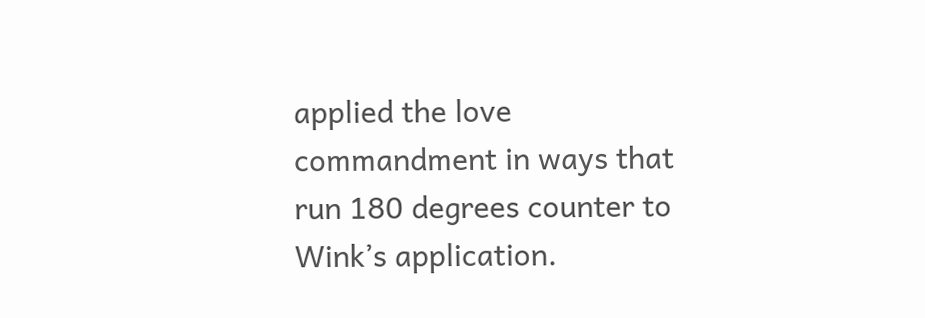applied the love commandment in ways that run 180 degrees counter to Wink’s application.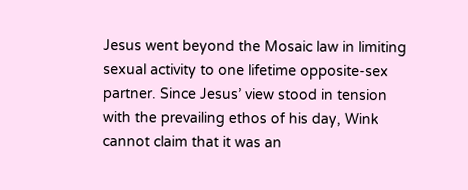Jesus went beyond the Mosaic law in limiting sexual activity to one lifetime opposite-sex partner. Since Jesus’ view stood in tension with the prevailing ethos of his day, Wink cannot claim that it was an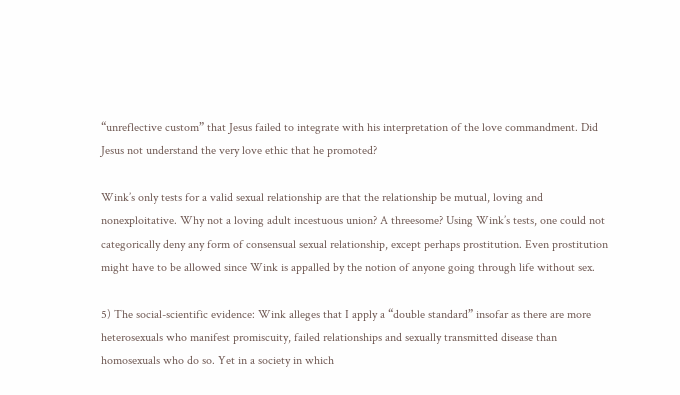“unreflective custom” that Jesus failed to integrate with his interpretation of the love commandment. Did Jesus not understand the very love ethic that he promoted?

Wink’s only tests for a valid sexual relationship are that the relationship be mutual, loving and nonexploitative. Why not a loving adult incestuous union? A threesome? Using Wink’s tests, one could not categorically deny any form of consensual sexual relationship, except perhaps prostitution. Even prostitution might have to be allowed since Wink is appalled by the notion of anyone going through life without sex.

5) The social-scientific evidence: Wink alleges that I apply a “double standard” insofar as there are more heterosexuals who manifest promiscuity, failed relationships and sexually transmitted disease than homosexuals who do so. Yet in a society in which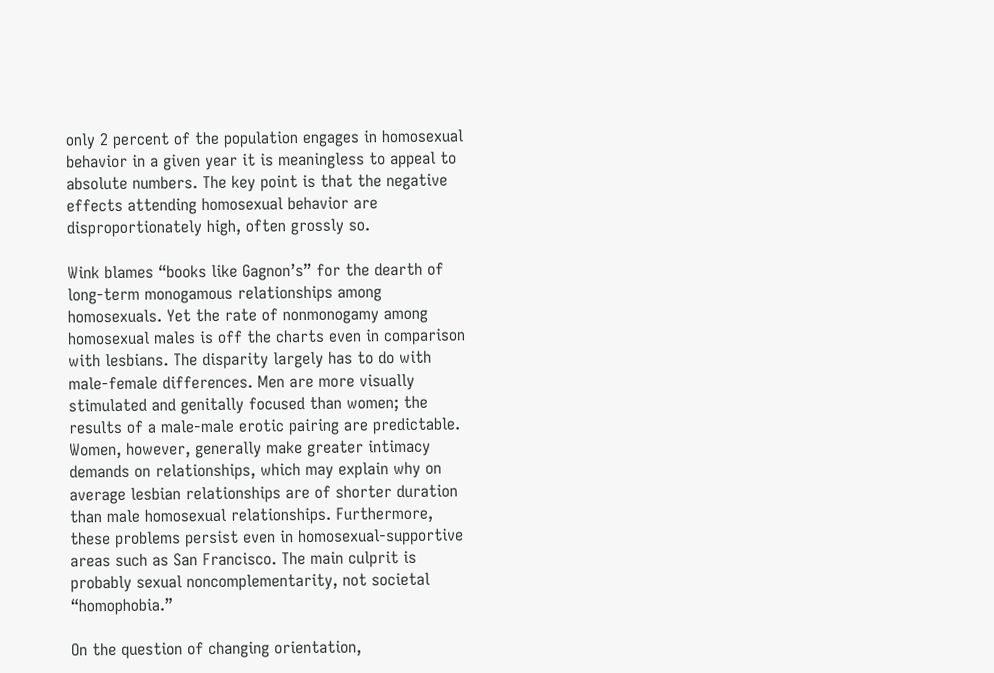only 2 percent of the population engages in homosexual behavior in a given year it is meaningless to appeal to absolute numbers. The key point is that the negative effects attending homosexual behavior are disproportionately high, often grossly so.

Wink blames “books like Gagnon’s” for the dearth of long-term monogamous relationships among homosexuals. Yet the rate of nonmonogamy among homosexual males is off the charts even in comparison with lesbians. The disparity largely has to do with male-female differences. Men are more visually stimulated and genitally focused than women; the results of a male-male erotic pairing are predictable. Women, however, generally make greater intimacy demands on relationships, which may explain why on average lesbian relationships are of shorter duration than male homosexual relationships. Furthermore, these problems persist even in homosexual-supportive areas such as San Francisco. The main culprit is probably sexual noncomplementarity, not societal “homophobia.”

On the question of changing orientation,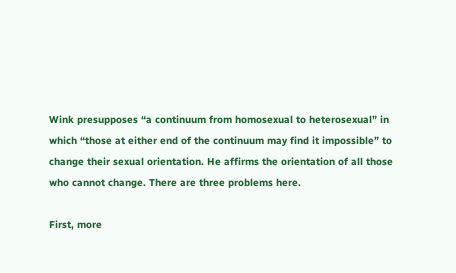Wink presupposes “a continuum from homosexual to heterosexual” in which “those at either end of the continuum may find it impossible” to change their sexual orientation. He affirms the orientation of all those who cannot change. There are three problems here.

First, more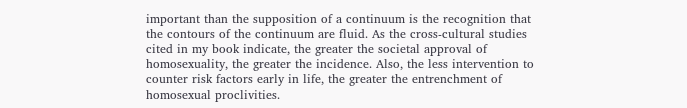important than the supposition of a continuum is the recognition that the contours of the continuum are fluid. As the cross-cultural studies cited in my book indicate, the greater the societal approval of homosexuality, the greater the incidence. Also, the less intervention to counter risk factors early in life, the greater the entrenchment of homosexual proclivities.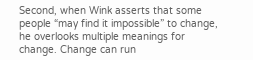Second, when Wink asserts that some people “may find it impossible” to change, he overlooks multiple meanings for change. Change can run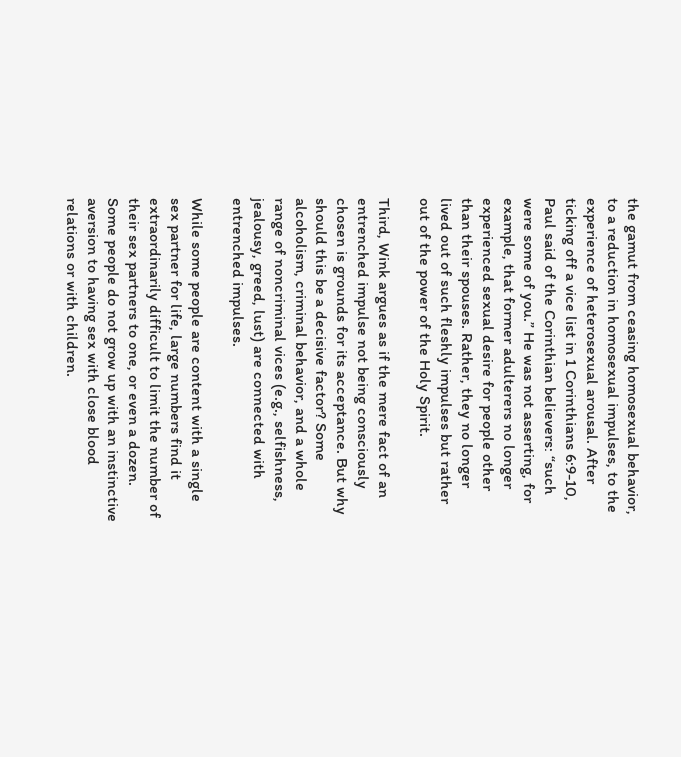the gamut from ceasing homosexual behavior, to a reduction in homosexual impulses, to the experience of heterosexual arousal. After ticking off a vice list in 1 Corinthians 6:9-10, Paul said of the Corinthian believers: “such were some of you.” He was not asserting, for example, that former adulterers no longer experienced sexual desire for people other than their spouses. Rather, they no longer lived out of such fleshly impulses but rather out of the power of the Holy Spirit.

Third, Wink argues as if the mere fact of an entrenched impulse not being consciously chosen is grounds for its acceptance. But why should this be a decisive factor? Some alcoholism, criminal behavior, and a whole range of noncriminal vices (e.g., selfishness, jealousy, greed, lust) are connected with entrenched impulses.

While some people are content with a single sex partner for life, large numbers find it extraordinarily difficult to limit the number of their sex partners to one, or even a dozen. Some people do not grow up with an instinctive aversion to having sex with close blood relations or with children.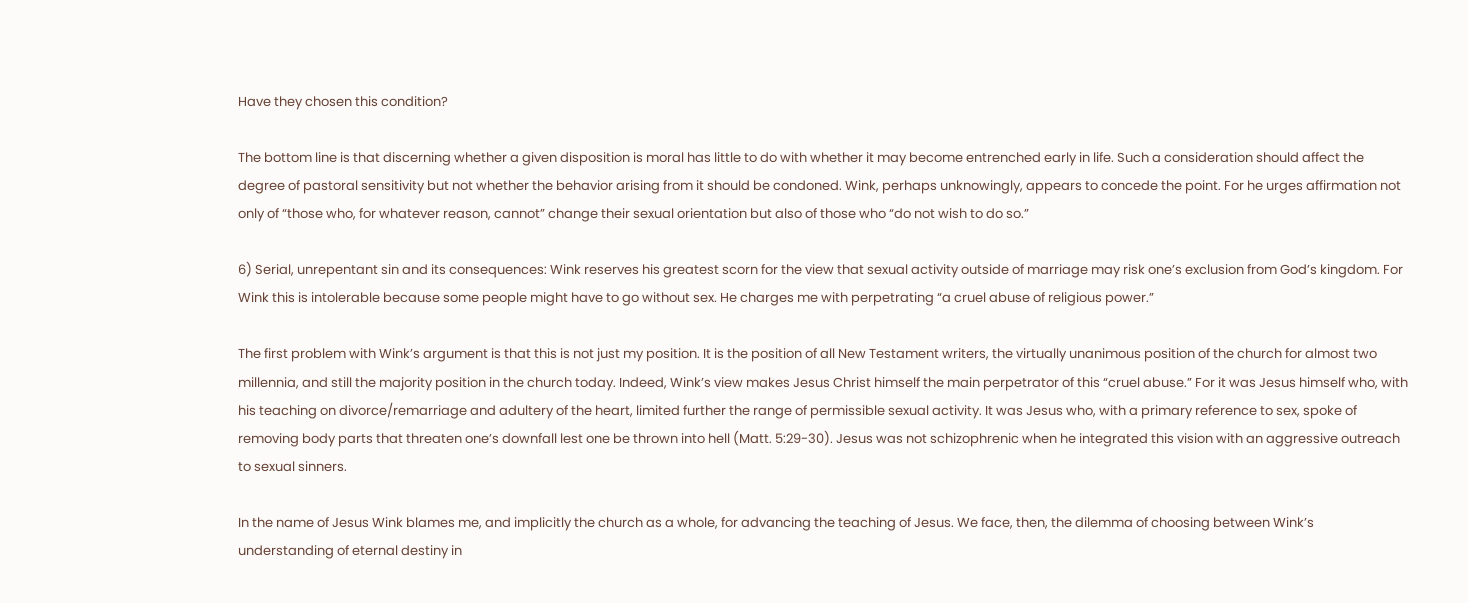Have they chosen this condition?

The bottom line is that discerning whether a given disposition is moral has little to do with whether it may become entrenched early in life. Such a consideration should affect the degree of pastoral sensitivity but not whether the behavior arising from it should be condoned. Wink, perhaps unknowingly, appears to concede the point. For he urges affirmation not only of “those who, for whatever reason, cannot” change their sexual orientation but also of those who “do not wish to do so.”

6) Serial, unrepentant sin and its consequences: Wink reserves his greatest scorn for the view that sexual activity outside of marriage may risk one’s exclusion from God’s kingdom. For Wink this is intolerable because some people might have to go without sex. He charges me with perpetrating “a cruel abuse of religious power.”

The first problem with Wink’s argument is that this is not just my position. It is the position of all New Testament writers, the virtually unanimous position of the church for almost two millennia, and still the majority position in the church today. Indeed, Wink’s view makes Jesus Christ himself the main perpetrator of this “cruel abuse.” For it was Jesus himself who, with his teaching on divorce/remarriage and adultery of the heart, limited further the range of permissible sexual activity. It was Jesus who, with a primary reference to sex, spoke of removing body parts that threaten one’s downfall lest one be thrown into hell (Matt. 5:29-30). Jesus was not schizophrenic when he integrated this vision with an aggressive outreach to sexual sinners.

In the name of Jesus Wink blames me, and implicitly the church as a whole, for advancing the teaching of Jesus. We face, then, the dilemma of choosing between Wink’s understanding of eternal destiny in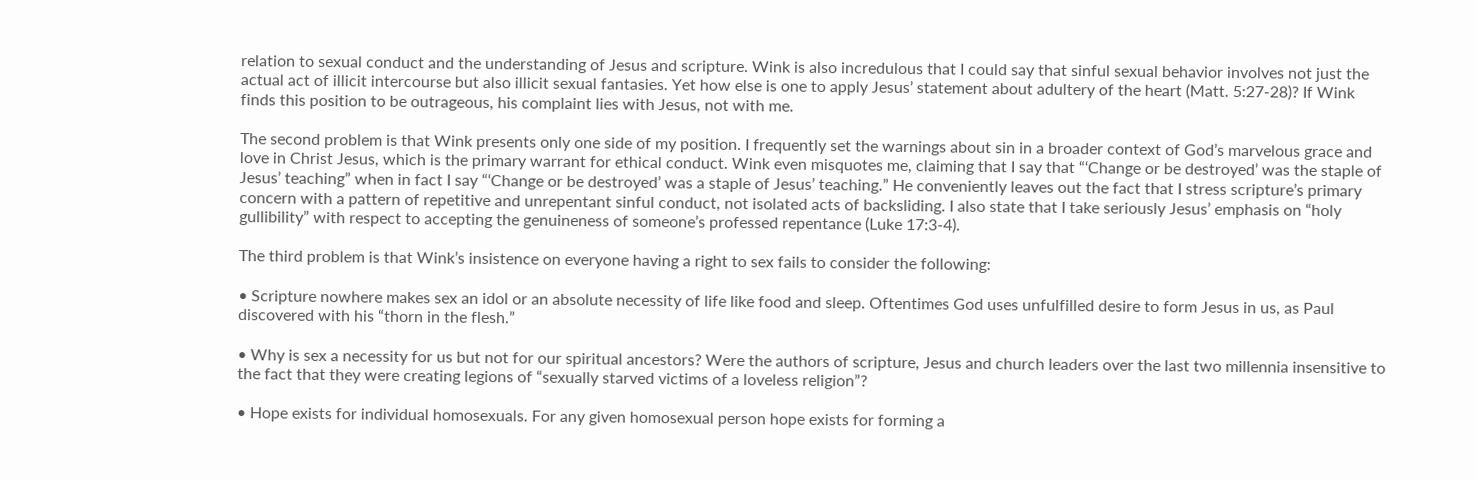relation to sexual conduct and the understanding of Jesus and scripture. Wink is also incredulous that I could say that sinful sexual behavior involves not just the actual act of illicit intercourse but also illicit sexual fantasies. Yet how else is one to apply Jesus’ statement about adultery of the heart (Matt. 5:27-28)? If Wink finds this position to be outrageous, his complaint lies with Jesus, not with me.

The second problem is that Wink presents only one side of my position. I frequently set the warnings about sin in a broader context of God’s marvelous grace and love in Christ Jesus, which is the primary warrant for ethical conduct. Wink even misquotes me, claiming that I say that “‘Change or be destroyed’ was the staple of Jesus’ teaching” when in fact I say “‘Change or be destroyed’ was a staple of Jesus’ teaching.” He conveniently leaves out the fact that I stress scripture’s primary concern with a pattern of repetitive and unrepentant sinful conduct, not isolated acts of backsliding. I also state that I take seriously Jesus’ emphasis on “holy gullibility” with respect to accepting the genuineness of someone’s professed repentance (Luke 17:3-4).

The third problem is that Wink’s insistence on everyone having a right to sex fails to consider the following:

• Scripture nowhere makes sex an idol or an absolute necessity of life like food and sleep. Oftentimes God uses unfulfilled desire to form Jesus in us, as Paul discovered with his “thorn in the flesh.”

• Why is sex a necessity for us but not for our spiritual ancestors? Were the authors of scripture, Jesus and church leaders over the last two millennia insensitive to the fact that they were creating legions of “sexually starved victims of a loveless religion”?

• Hope exists for individual homosexuals. For any given homosexual person hope exists for forming a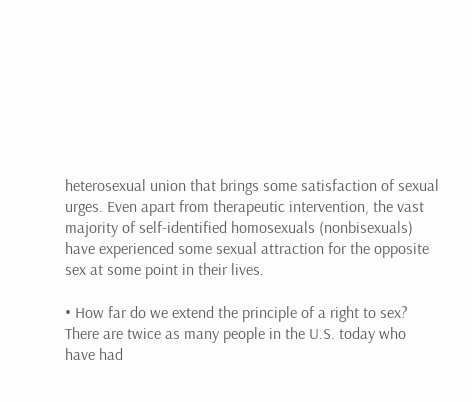heterosexual union that brings some satisfaction of sexual urges. Even apart from therapeutic intervention, the vast majority of self-identified homosexuals (nonbisexuals) have experienced some sexual attraction for the opposite sex at some point in their lives.

• How far do we extend the principle of a right to sex? There are twice as many people in the U.S. today who have had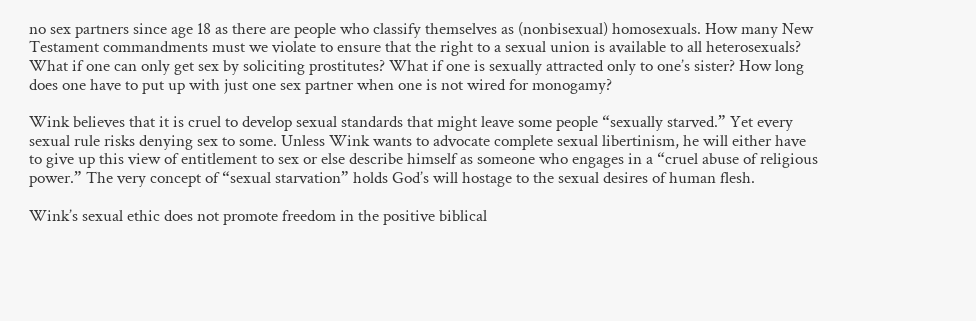no sex partners since age 18 as there are people who classify themselves as (nonbisexual) homosexuals. How many New Testament commandments must we violate to ensure that the right to a sexual union is available to all heterosexuals? What if one can only get sex by soliciting prostitutes? What if one is sexually attracted only to one’s sister? How long does one have to put up with just one sex partner when one is not wired for monogamy?

Wink believes that it is cruel to develop sexual standards that might leave some people “sexually starved.” Yet every sexual rule risks denying sex to some. Unless Wink wants to advocate complete sexual libertinism, he will either have to give up this view of entitlement to sex or else describe himself as someone who engages in a “cruel abuse of religious power.” The very concept of “sexual starvation” holds God’s will hostage to the sexual desires of human flesh.

Wink’s sexual ethic does not promote freedom in the positive biblical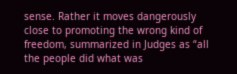sense. Rather it moves dangerously close to promoting the wrong kind of freedom, summarized in Judges as “all the people did what was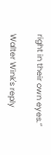right in their own eyes.”

Walter Wink's reply